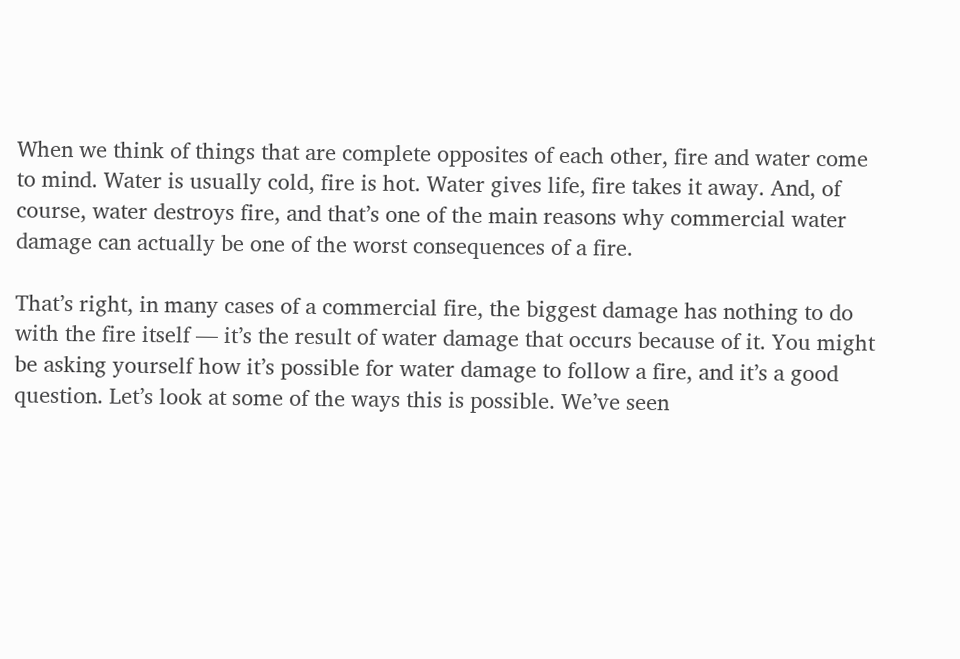When we think of things that are complete opposites of each other, fire and water come to mind. Water is usually cold, fire is hot. Water gives life, fire takes it away. And, of course, water destroys fire, and that’s one of the main reasons why commercial water damage can actually be one of the worst consequences of a fire.

That’s right, in many cases of a commercial fire, the biggest damage has nothing to do with the fire itself — it’s the result of water damage that occurs because of it. You might be asking yourself how it’s possible for water damage to follow a fire, and it’s a good question. Let’s look at some of the ways this is possible. We’ve seen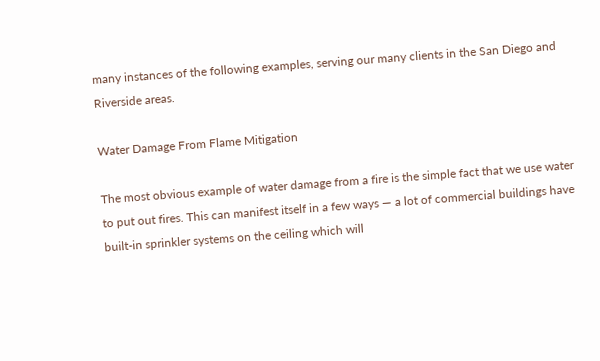many instances of the following examples, serving our many clients in the San Diego and Riverside areas.

Water Damage From Flame Mitigation

The most obvious example of water damage from a fire is the simple fact that we use water to put out fires. This can manifest itself in a few ways — a lot of commercial buildings have built-in sprinkler systems on the ceiling which will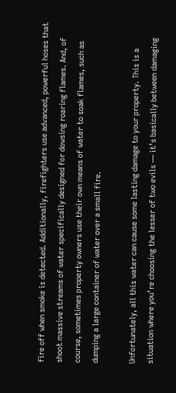fire off when smoke is detected. Additionally, firefighters use advanced, powerful hoses that shoot massive streams of water specifically designed for dowsing roaring flames. And, of course, sometimes property owners use their own means of water to soak flames, such as dumping a large container of water over a small fire.

Unfortunately, all this water can cause some lasting damage to your property. This is a situation where you’re choosing the lesser of two evils — it’s basically between damaging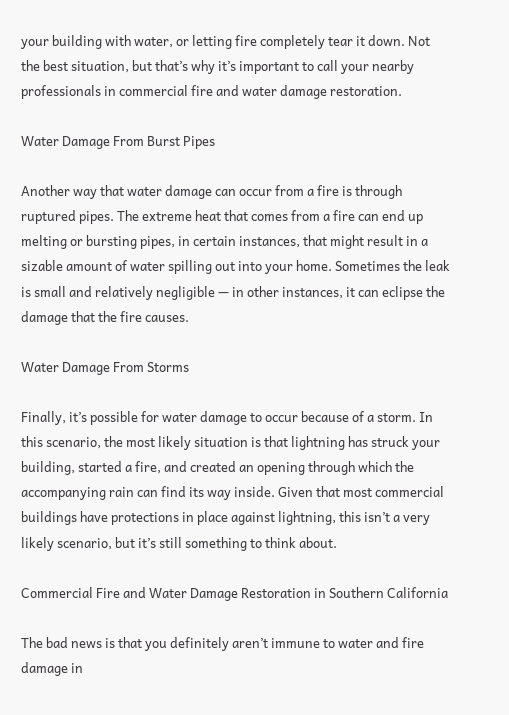your building with water, or letting fire completely tear it down. Not the best situation, but that’s why it’s important to call your nearby professionals in commercial fire and water damage restoration.

Water Damage From Burst Pipes

Another way that water damage can occur from a fire is through ruptured pipes. The extreme heat that comes from a fire can end up melting or bursting pipes, in certain instances, that might result in a sizable amount of water spilling out into your home. Sometimes the leak is small and relatively negligible — in other instances, it can eclipse the damage that the fire causes.

Water Damage From Storms

Finally, it’s possible for water damage to occur because of a storm. In this scenario, the most likely situation is that lightning has struck your building, started a fire, and created an opening through which the accompanying rain can find its way inside. Given that most commercial buildings have protections in place against lightning, this isn’t a very likely scenario, but it’s still something to think about.

Commercial Fire and Water Damage Restoration in Southern California

The bad news is that you definitely aren’t immune to water and fire damage in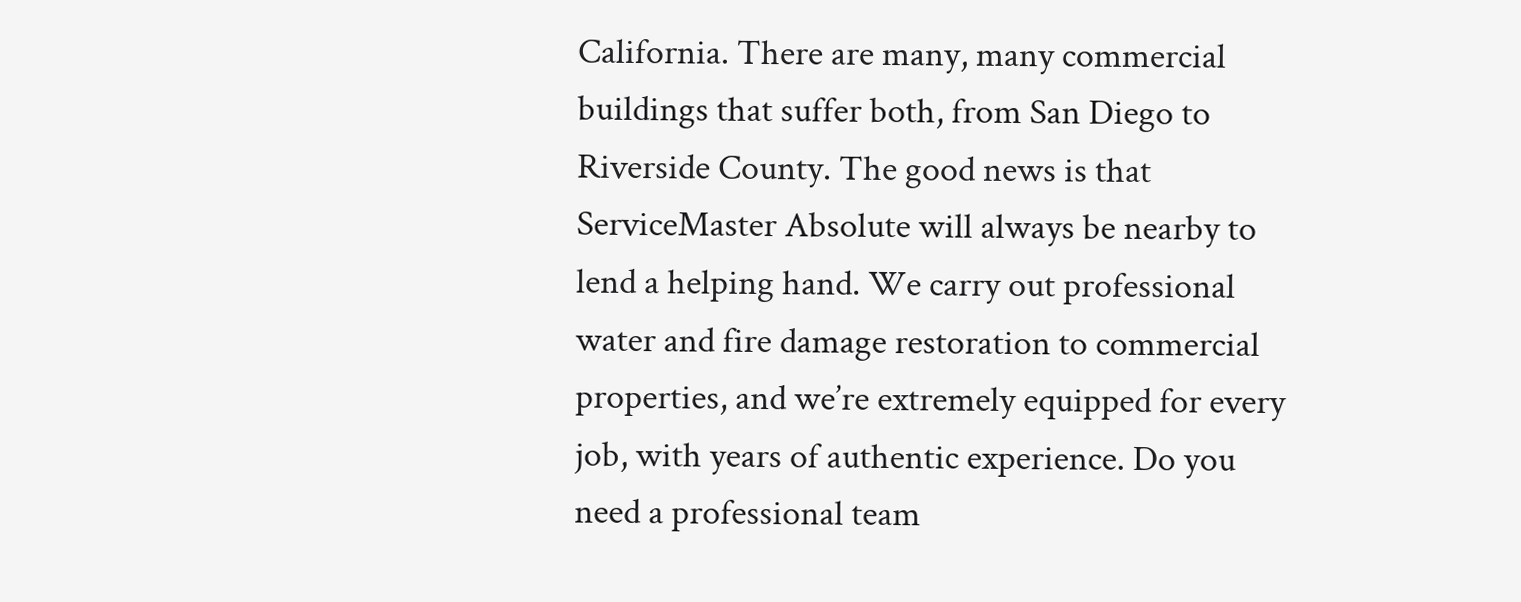California. There are many, many commercial buildings that suffer both, from San Diego to Riverside County. The good news is that ServiceMaster Absolute will always be nearby to lend a helping hand. We carry out professional water and fire damage restoration to commercial properties, and we’re extremely equipped for every job, with years of authentic experience. Do you need a professional team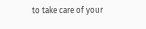to take care of your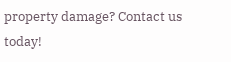property damage? Contact us today!